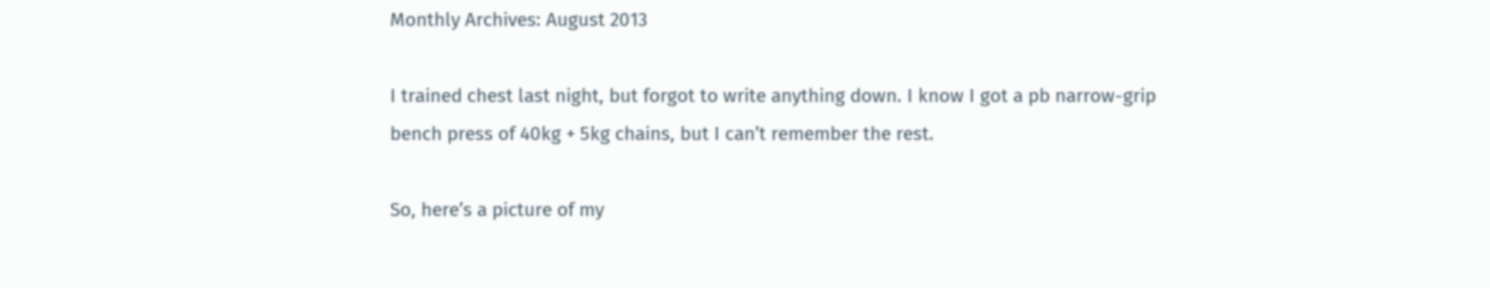Monthly Archives: August 2013

I trained chest last night, but forgot to write anything down. I know I got a pb narrow-grip bench press of 40kg + 5kg chains, but I can’t remember the rest.

So, here’s a picture of my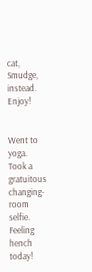cat, Smudge, instead. Enjoy!


Went to yoga. Took a gratuitous changing-room selfie. Feeling hench today!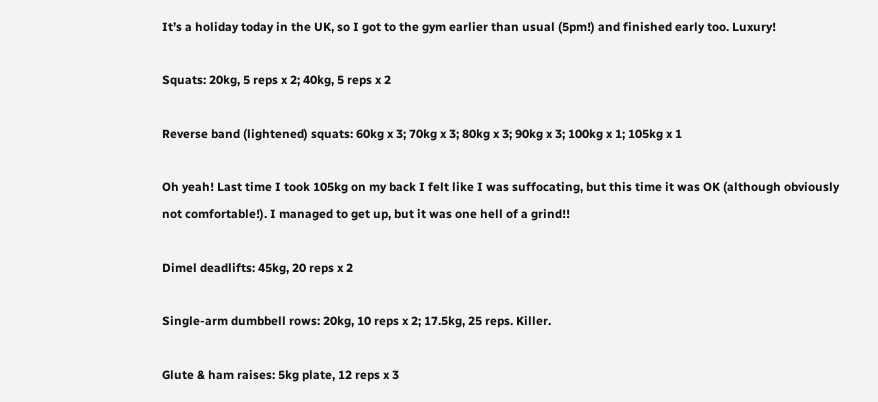It’s a holiday today in the UK, so I got to the gym earlier than usual (5pm!) and finished early too. Luxury!

Squats: 20kg, 5 reps x 2; 40kg, 5 reps x 2

Reverse band (lightened) squats: 60kg x 3; 70kg x 3; 80kg x 3; 90kg x 3; 100kg x 1; 105kg x 1

Oh yeah! Last time I took 105kg on my back I felt like I was suffocating, but this time it was OK (although obviously not comfortable!). I managed to get up, but it was one hell of a grind!!

Dimel deadlifts: 45kg, 20 reps x 2

Single-arm dumbbell rows: 20kg, 10 reps x 2; 17.5kg, 25 reps. Killer.

Glute & ham raises: 5kg plate, 12 reps x 3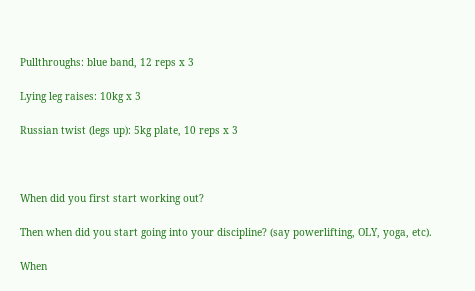Pullthroughs: blue band, 12 reps x 3

Lying leg raises: 10kg x 3

Russian twist (legs up): 5kg plate, 10 reps x 3



When did you first start working out?

Then when did you start going into your discipline? (say powerlifting, OLY, yoga, etc).

When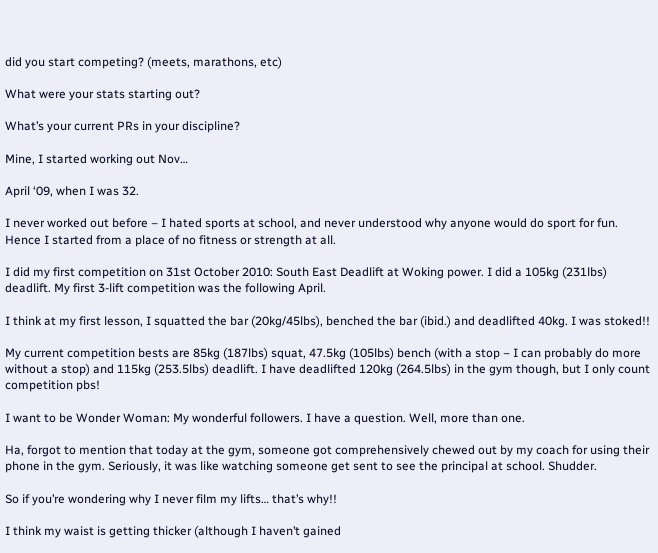did you start competing? (meets, marathons, etc)

What were your stats starting out?

What’s your current PRs in your discipline?

Mine, I started working out Nov…

April ‘09, when I was 32.

I never worked out before – I hated sports at school, and never understood why anyone would do sport for fun. Hence I started from a place of no fitness or strength at all.

I did my first competition on 31st October 2010: South East Deadlift at Woking power. I did a 105kg (231lbs) deadlift. My first 3-lift competition was the following April.

I think at my first lesson, I squatted the bar (20kg/45lbs), benched the bar (ibid.) and deadlifted 40kg. I was stoked!!

My current competition bests are 85kg (187lbs) squat, 47.5kg (105lbs) bench (with a stop – I can probably do more without a stop) and 115kg (253.5lbs) deadlift. I have deadlifted 120kg (264.5lbs) in the gym though, but I only count competition pbs!

I want to be Wonder Woman: My wonderful followers. I have a question. Well, more than one.

Ha, forgot to mention that today at the gym, someone got comprehensively chewed out by my coach for using their phone in the gym. Seriously, it was like watching someone get sent to see the principal at school. Shudder.

So if you’re wondering why I never film my lifts… that’s why!!

I think my waist is getting thicker (although I haven’t gained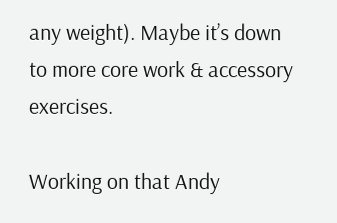any weight). Maybe it’s down to more core work & accessory exercises.

Working on that Andy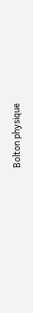Bolton physique